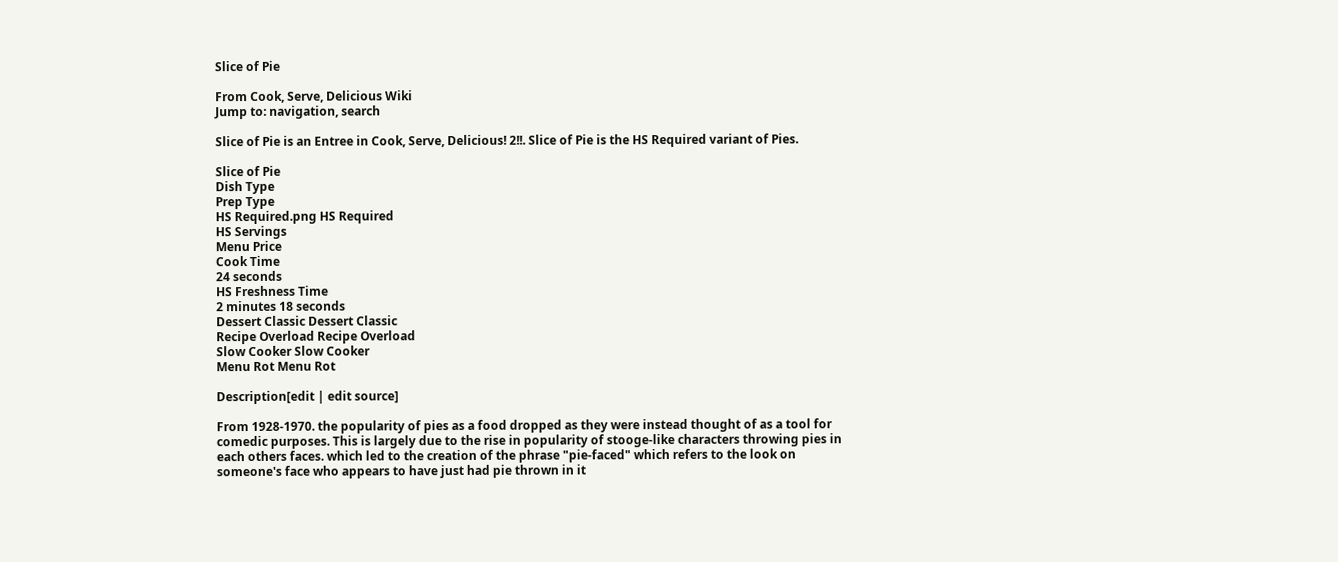Slice of Pie

From Cook, Serve, Delicious Wiki
Jump to: navigation, search

Slice of Pie is an Entree in Cook, Serve, Delicious! 2!!. Slice of Pie is the HS Required variant of Pies.

Slice of Pie
Dish Type
Prep Type
HS Required.png HS Required
HS Servings
Menu Price
Cook Time
24 seconds
HS Freshness Time
2 minutes 18 seconds
Dessert Classic Dessert Classic
Recipe Overload Recipe Overload
Slow Cooker Slow Cooker
Menu Rot Menu Rot

Description[edit | edit source]

From 1928-1970. the popularity of pies as a food dropped as they were instead thought of as a tool for comedic purposes. This is largely due to the rise in popularity of stooge-like characters throwing pies in each others faces. which led to the creation of the phrase "pie-faced" which refers to the look on someone's face who appears to have just had pie thrown in it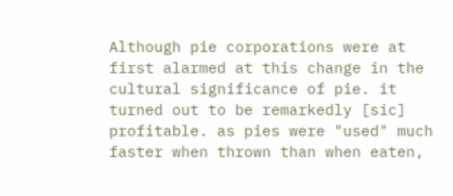Although pie corporations were at first alarmed at this change in the cultural significance of pie. it turned out to be remarkedly [sic] profitable. as pies were "used" much faster when thrown than when eaten,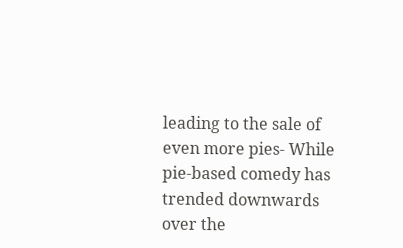leading to the sale of even more pies- While pie-based comedy has trended downwards over the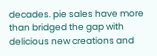decades. pie sales have more than bridged the gap with delicious new creations and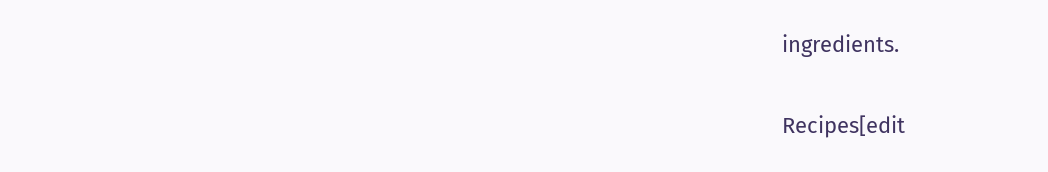ingredients.

Recipes[edit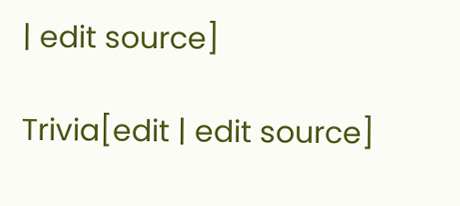| edit source]

Trivia[edit | edit source]